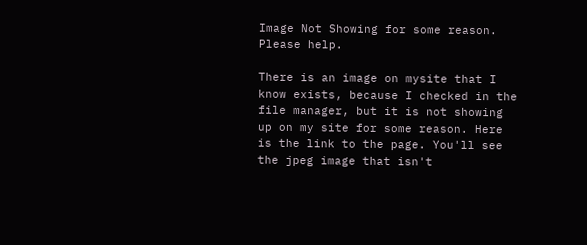Image Not Showing for some reason. Please help.

There is an image on mysite that I know exists, because I checked in the file manager, but it is not showing up on my site for some reason. Here is the link to the page. You'll see the jpeg image that isn't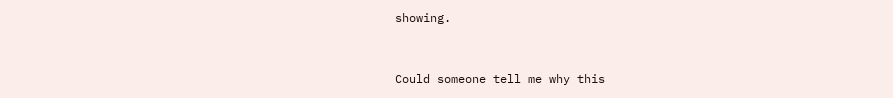showing.


Could someone tell me why this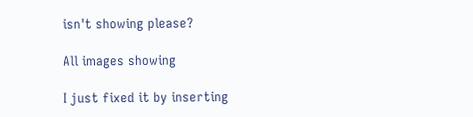isn't showing please?

All images showing

I just fixed it by inserting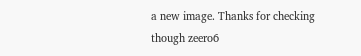a new image. Thanks for checking though zeero6